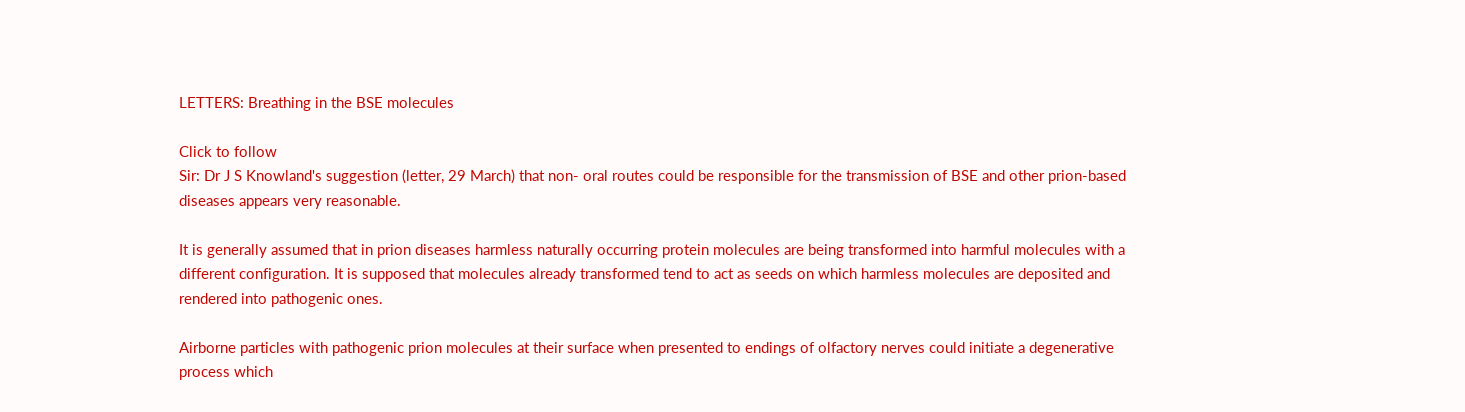LETTERS: Breathing in the BSE molecules

Click to follow
Sir: Dr J S Knowland's suggestion (letter, 29 March) that non- oral routes could be responsible for the transmission of BSE and other prion-based diseases appears very reasonable.

It is generally assumed that in prion diseases harmless naturally occurring protein molecules are being transformed into harmful molecules with a different configuration. It is supposed that molecules already transformed tend to act as seeds on which harmless molecules are deposited and rendered into pathogenic ones.

Airborne particles with pathogenic prion molecules at their surface when presented to endings of olfactory nerves could initiate a degenerative process which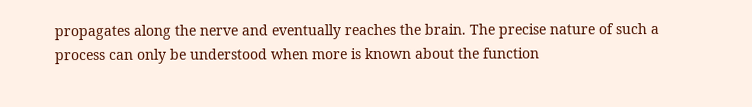propagates along the nerve and eventually reaches the brain. The precise nature of such a process can only be understood when more is known about the function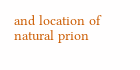and location of natural prion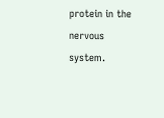protein in the nervous system.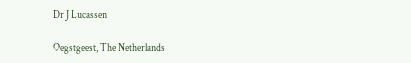Dr J Lucassen

Oegstgeest, The Netherlands